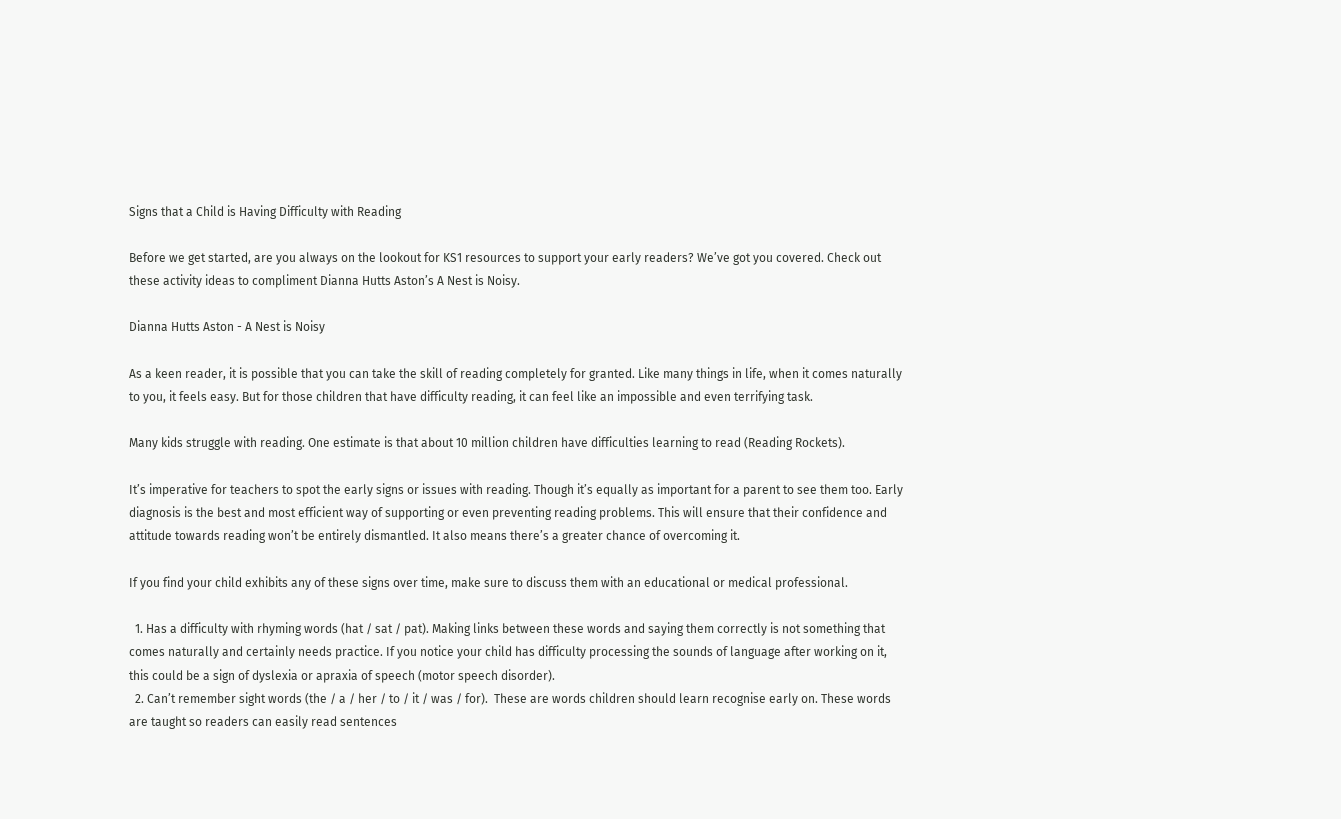Signs that a Child is Having Difficulty with Reading

Before we get started, are you always on the lookout for KS1 resources to support your early readers? We’ve got you covered. Check out these activity ideas to compliment Dianna Hutts Aston’s A Nest is Noisy.

Dianna Hutts Aston - A Nest is Noisy

As a keen reader, it is possible that you can take the skill of reading completely for granted. Like many things in life, when it comes naturally to you, it feels easy. But for those children that have difficulty reading, it can feel like an impossible and even terrifying task.

Many kids struggle with reading. One estimate is that about 10 million children have difficulties learning to read (Reading Rockets).

It’s imperative for teachers to spot the early signs or issues with reading. Though it’s equally as important for a parent to see them too. Early diagnosis is the best and most efficient way of supporting or even preventing reading problems. This will ensure that their confidence and attitude towards reading won’t be entirely dismantled. It also means there’s a greater chance of overcoming it.

If you find your child exhibits any of these signs over time, make sure to discuss them with an educational or medical professional.

  1. Has a difficulty with rhyming words (hat / sat / pat). Making links between these words and saying them correctly is not something that comes naturally and certainly needs practice. If you notice your child has difficulty processing the sounds of language after working on it, this could be a sign of dyslexia or apraxia of speech (motor speech disorder).
  2. Can’t remember sight words (the / a / her / to / it / was / for).  These are words children should learn recognise early on. These words are taught so readers can easily read sentences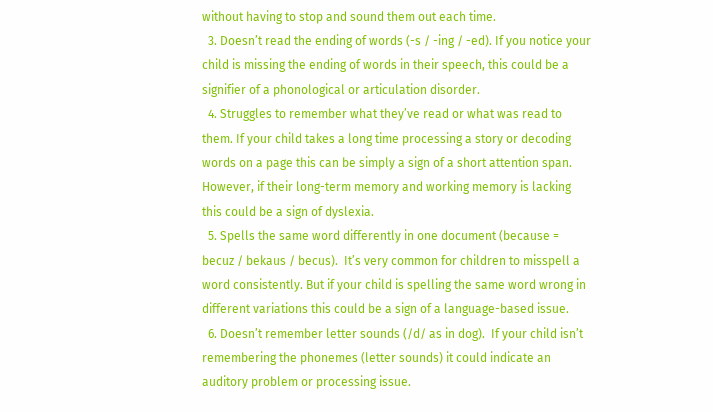without having to stop and sound them out each time.
  3. Doesn’t read the ending of words (-s / -ing / -ed). If you notice your child is missing the ending of words in their speech, this could be a signifier of a phonological or articulation disorder.
  4. Struggles to remember what they’ve read or what was read to them. If your child takes a long time processing a story or decoding words on a page this can be simply a sign of a short attention span. However, if their long-term memory and working memory is lacking this could be a sign of dyslexia.
  5. Spells the same word differently in one document (because = becuz / bekaus / becus).  It’s very common for children to misspell a word consistently. But if your child is spelling the same word wrong in different variations this could be a sign of a language-based issue.
  6. Doesn’t remember letter sounds (/d/ as in dog).  If your child isn’t remembering the phonemes (letter sounds) it could indicate an auditory problem or processing issue.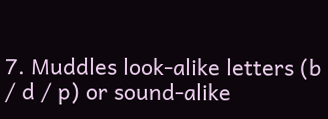7. Muddles look-alike letters (b / d / p) or sound-alike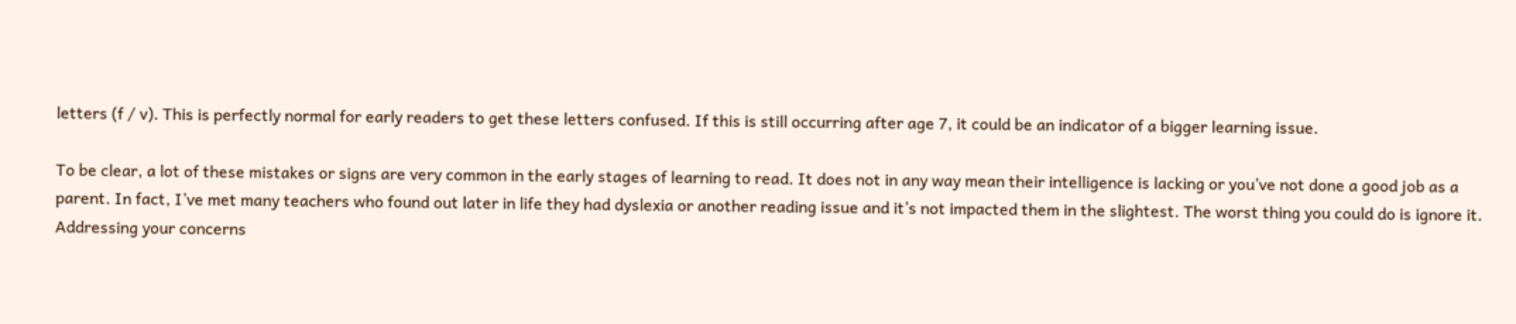letters (f / v). This is perfectly normal for early readers to get these letters confused. If this is still occurring after age 7, it could be an indicator of a bigger learning issue.

To be clear, a lot of these mistakes or signs are very common in the early stages of learning to read. It does not in any way mean their intelligence is lacking or you’ve not done a good job as a parent. In fact, I’ve met many teachers who found out later in life they had dyslexia or another reading issue and it’s not impacted them in the slightest. The worst thing you could do is ignore it. Addressing your concerns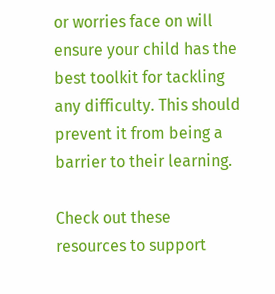or worries face on will ensure your child has the best toolkit for tackling any difficulty. This should prevent it from being a barrier to their learning.

Check out these resources to support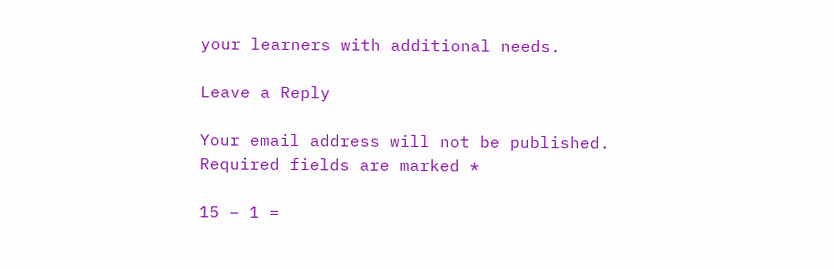your learners with additional needs.

Leave a Reply

Your email address will not be published. Required fields are marked *

15 − 1 =